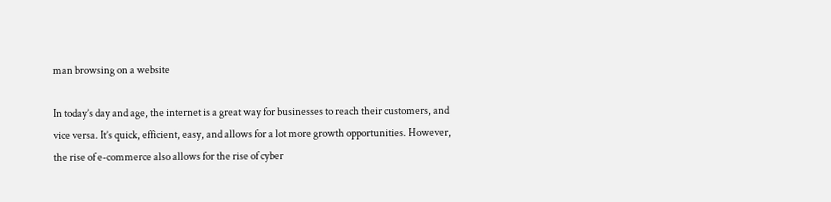man browsing on a website

In today’s day and age, the internet is a great way for businesses to reach their customers, and vice versa. It’s quick, efficient, easy, and allows for a lot more growth opportunities. However, the rise of e-commerce also allows for the rise of cyber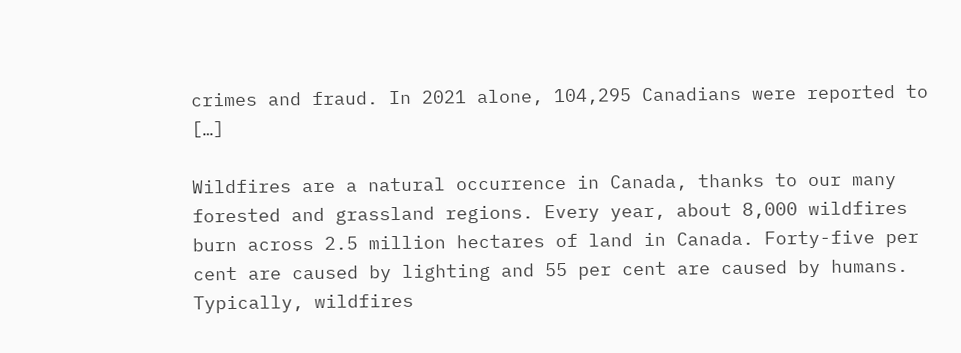crimes and fraud. In 2021 alone, 104,295 Canadians were reported to […]

Wildfires are a natural occurrence in Canada, thanks to our many forested and grassland regions. Every year, about 8,000 wildfires burn across 2.5 million hectares of land in Canada. Forty-five per cent are caused by lighting and 55 per cent are caused by humans. Typically, wildfires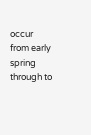occur from early spring through to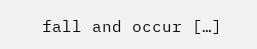fall and occur […]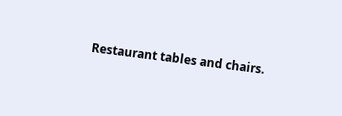Restaurant tables and chairs.